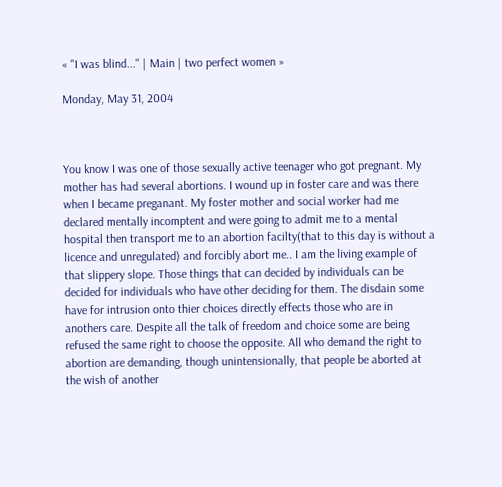« "I was blind..." | Main | two perfect women »

Monday, May 31, 2004



You know I was one of those sexually active teenager who got pregnant. My mother has had several abortions. I wound up in foster care and was there when I became preganant. My foster mother and social worker had me declared mentally incomptent and were going to admit me to a mental hospital then transport me to an abortion facilty(that to this day is without a licence and unregulated) and forcibly abort me.. I am the living example of that slippery slope. Those things that can decided by individuals can be decided for individuals who have other deciding for them. The disdain some have for intrusion onto thier choices directly effects those who are in anothers care. Despite all the talk of freedom and choice some are being refused the same right to choose the opposite. All who demand the right to abortion are demanding, though unintensionally, that people be aborted at the wish of another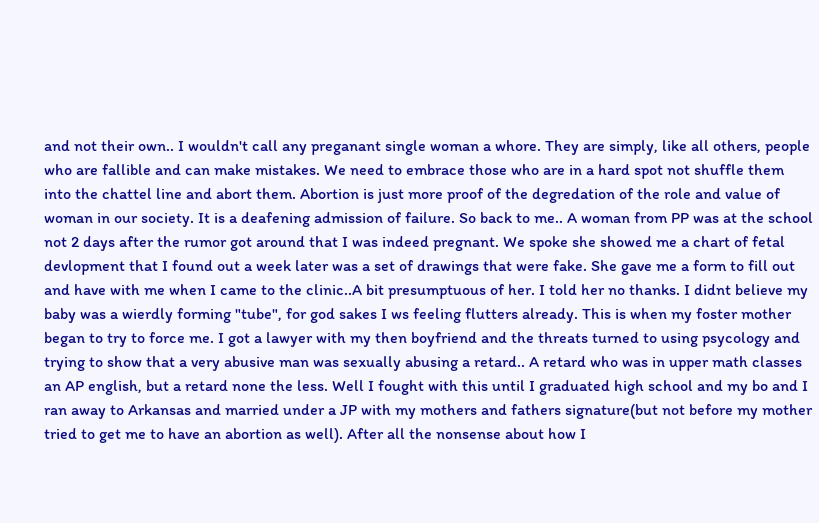and not their own.. I wouldn't call any preganant single woman a whore. They are simply, like all others, people who are fallible and can make mistakes. We need to embrace those who are in a hard spot not shuffle them into the chattel line and abort them. Abortion is just more proof of the degredation of the role and value of woman in our society. It is a deafening admission of failure. So back to me.. A woman from PP was at the school not 2 days after the rumor got around that I was indeed pregnant. We spoke she showed me a chart of fetal devlopment that I found out a week later was a set of drawings that were fake. She gave me a form to fill out and have with me when I came to the clinic..A bit presumptuous of her. I told her no thanks. I didnt believe my baby was a wierdly forming "tube", for god sakes I ws feeling flutters already. This is when my foster mother began to try to force me. I got a lawyer with my then boyfriend and the threats turned to using psycology and trying to show that a very abusive man was sexually abusing a retard.. A retard who was in upper math classes an AP english, but a retard none the less. Well I fought with this until I graduated high school and my bo and I ran away to Arkansas and married under a JP with my mothers and fathers signature(but not before my mother tried to get me to have an abortion as well). After all the nonsense about how I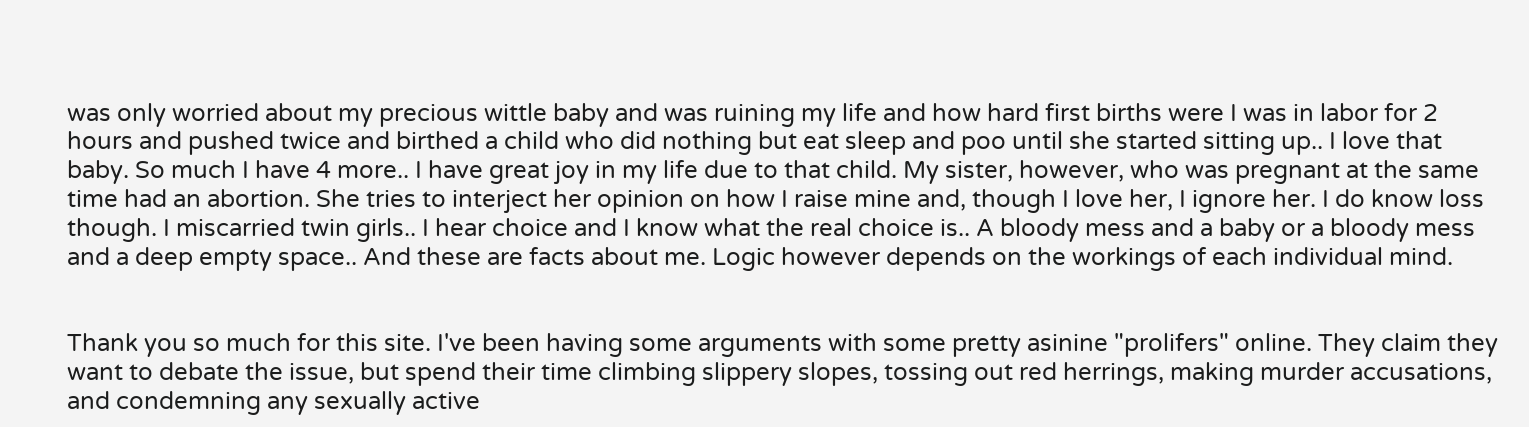was only worried about my precious wittle baby and was ruining my life and how hard first births were I was in labor for 2 hours and pushed twice and birthed a child who did nothing but eat sleep and poo until she started sitting up.. I love that baby. So much I have 4 more.. I have great joy in my life due to that child. My sister, however, who was pregnant at the same time had an abortion. She tries to interject her opinion on how I raise mine and, though I love her, I ignore her. I do know loss though. I miscarried twin girls.. I hear choice and I know what the real choice is.. A bloody mess and a baby or a bloody mess and a deep empty space.. And these are facts about me. Logic however depends on the workings of each individual mind.


Thank you so much for this site. I've been having some arguments with some pretty asinine "prolifers" online. They claim they want to debate the issue, but spend their time climbing slippery slopes, tossing out red herrings, making murder accusations, and condemning any sexually active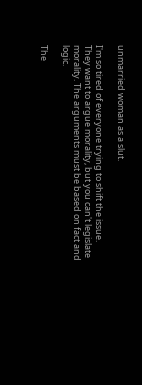unmarried woman as a slut.

I'm so tired of everyone trying to shift the issue. They want to argue morality, but you can't legislate morality. The arguments must be based on fact and logic.

The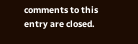comments to this entry are closed.